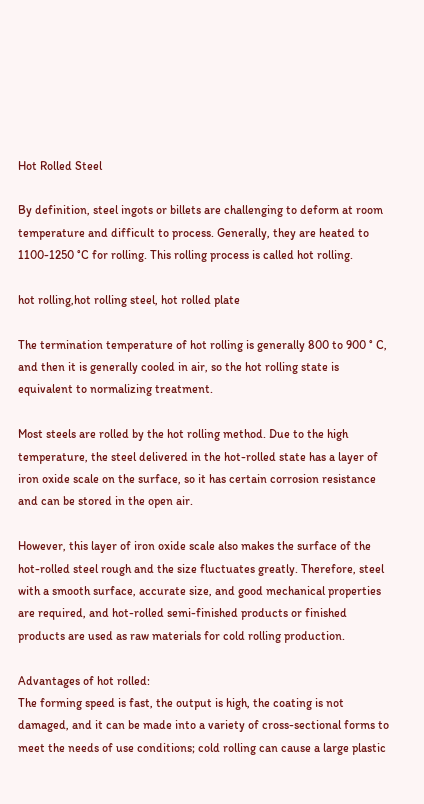Hot Rolled Steel

By definition, steel ingots or billets are challenging to deform at room temperature and difficult to process. Generally, they are heated to 1100-1250 °C for rolling. This rolling process is called hot rolling.

hot rolling,hot rolling steel, hot rolled plate

The termination temperature of hot rolling is generally 800 to 900 ° C, and then it is generally cooled in air, so the hot rolling state is equivalent to normalizing treatment.

Most steels are rolled by the hot rolling method. Due to the high temperature, the steel delivered in the hot-rolled state has a layer of iron oxide scale on the surface, so it has certain corrosion resistance and can be stored in the open air.

However, this layer of iron oxide scale also makes the surface of the hot-rolled steel rough and the size fluctuates greatly. Therefore, steel with a smooth surface, accurate size, and good mechanical properties are required, and hot-rolled semi-finished products or finished products are used as raw materials for cold rolling production.

Advantages of hot rolled:
The forming speed is fast, the output is high, the coating is not damaged, and it can be made into a variety of cross-sectional forms to meet the needs of use conditions; cold rolling can cause a large plastic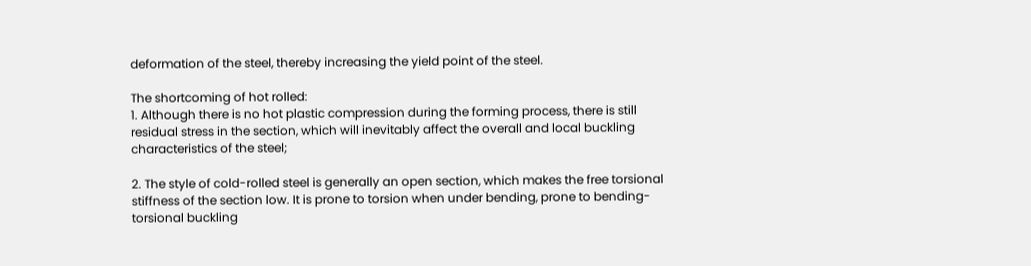deformation of the steel, thereby increasing the yield point of the steel.

The shortcoming of hot rolled:
1. Although there is no hot plastic compression during the forming process, there is still residual stress in the section, which will inevitably affect the overall and local buckling characteristics of the steel;

2. The style of cold-rolled steel is generally an open section, which makes the free torsional stiffness of the section low. It is prone to torsion when under bending, prone to bending-torsional buckling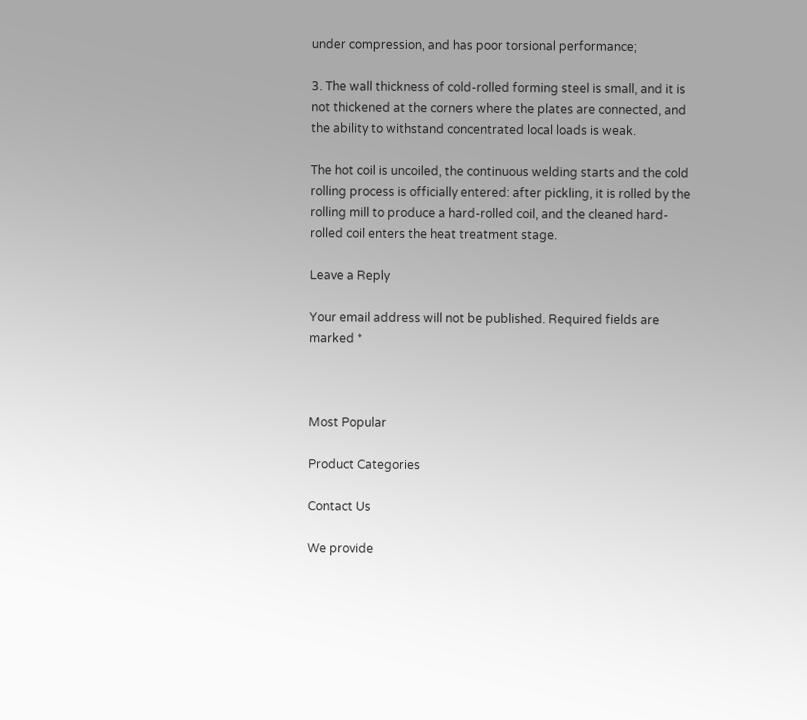under compression, and has poor torsional performance;

3. The wall thickness of cold-rolled forming steel is small, and it is not thickened at the corners where the plates are connected, and the ability to withstand concentrated local loads is weak.

The hot coil is uncoiled, the continuous welding starts and the cold rolling process is officially entered: after pickling, it is rolled by the rolling mill to produce a hard-rolled coil, and the cleaned hard-rolled coil enters the heat treatment stage.

Leave a Reply

Your email address will not be published. Required fields are marked *



Most Popular

Product Categories

Contact Us

We provide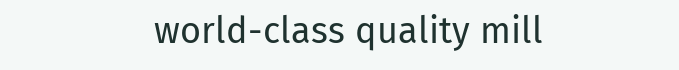world-class quality mill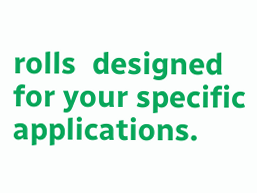rolls  designed for your specific applications.